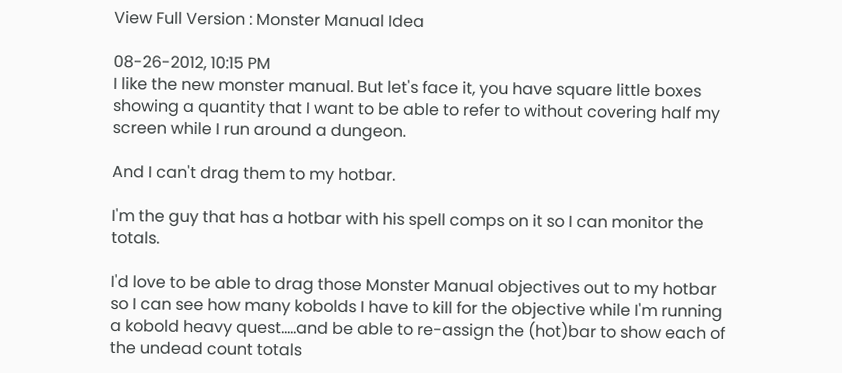View Full Version : Monster Manual Idea

08-26-2012, 10:15 PM
I like the new monster manual. But let's face it, you have square little boxes showing a quantity that I want to be able to refer to without covering half my screen while I run around a dungeon.

And I can't drag them to my hotbar.

I'm the guy that has a hotbar with his spell comps on it so I can monitor the totals.

I'd love to be able to drag those Monster Manual objectives out to my hotbar so I can see how many kobolds I have to kill for the objective while I'm running a kobold heavy quest.....and be able to re-assign the (hot)bar to show each of the undead count totals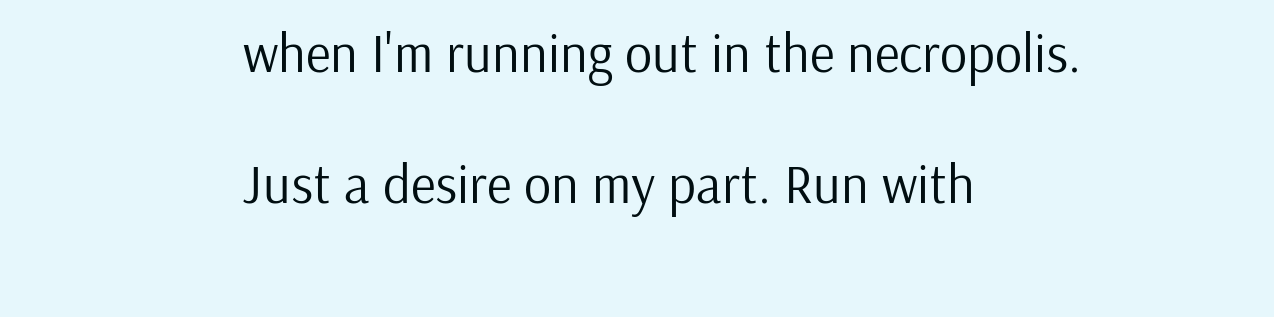when I'm running out in the necropolis.

Just a desire on my part. Run with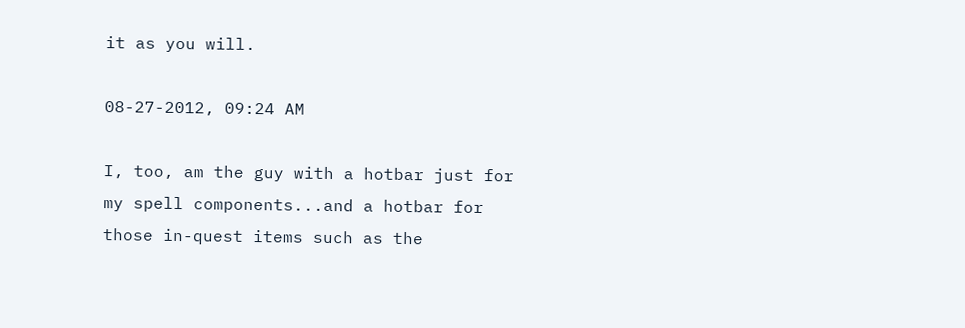it as you will.

08-27-2012, 09:24 AM

I, too, am the guy with a hotbar just for my spell components...and a hotbar for those in-quest items such as the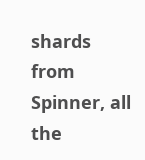shards from Spinner, all the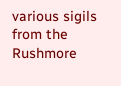various sigils from the Rushmore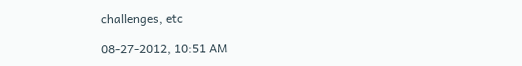challenges, etc

08-27-2012, 10:51 AM